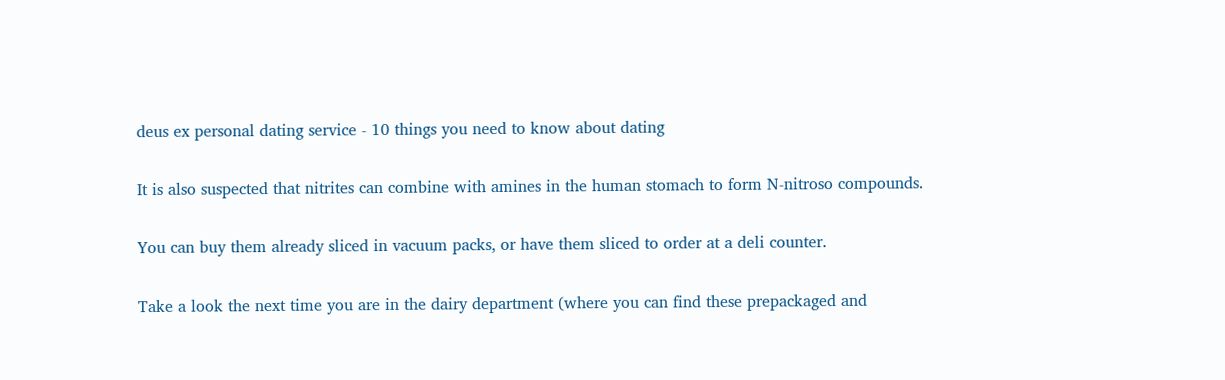deus ex personal dating service - 10 things you need to know about dating

It is also suspected that nitrites can combine with amines in the human stomach to form N-nitroso compounds.

You can buy them already sliced in vacuum packs, or have them sliced to order at a deli counter.

Take a look the next time you are in the dairy department (where you can find these prepackaged and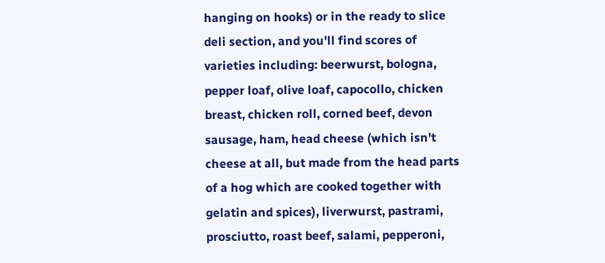hanging on hooks) or in the ready to slice deli section, and you'll find scores of varieties including: beerwurst, bologna, pepper loaf, olive loaf, capocollo, chicken breast, chicken roll, corned beef, devon sausage, ham, head cheese (which isn't cheese at all, but made from the head parts of a hog which are cooked together with gelatin and spices), liverwurst, pastrami, prosciutto, roast beef, salami, pepperoni,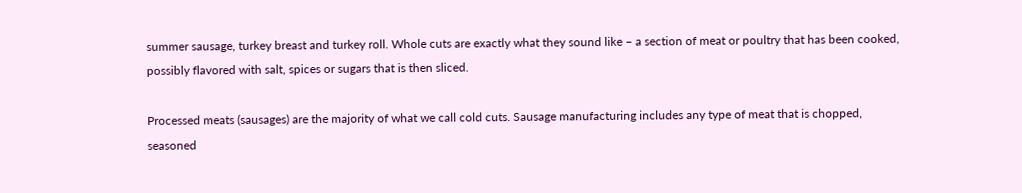summer sausage, turkey breast and turkey roll. Whole cuts are exactly what they sound like – a section of meat or poultry that has been cooked, possibly flavored with salt, spices or sugars that is then sliced.

Processed meats (sausages) are the majority of what we call cold cuts. Sausage manufacturing includes any type of meat that is chopped, seasoned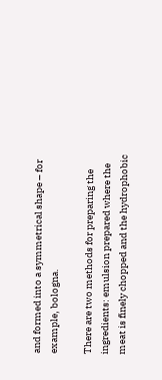and formed into a symmetrical shape – for example, bologna.

There are two methods for preparing the ingredients: emulsion prepared where the meat is finely chopped and the hydrophobic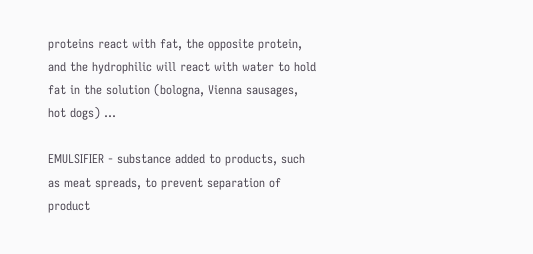proteins react with fat, the opposite protein, and the hydrophilic will react with water to hold fat in the solution (bologna, Vienna sausages, hot dogs) ...

EMULSIFIER - substance added to products, such as meat spreads, to prevent separation of product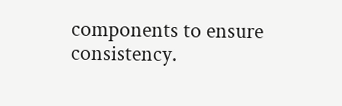components to ensure consistency.